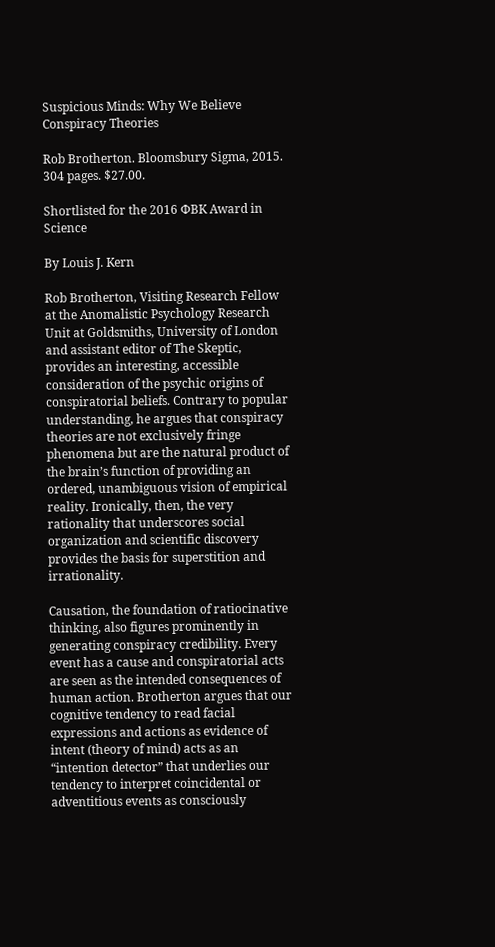Suspicious Minds: Why We Believe Conspiracy Theories

Rob Brotherton. Bloomsbury Sigma, 2015. 304 pages. $27.00.

Shortlisted for the 2016 ΦBK Award in Science

By Louis J. Kern

Rob Brotherton, Visiting Research Fellow at the Anomalistic Psychology Research Unit at Goldsmiths, University of London and assistant editor of The Skeptic, provides an interesting, accessible consideration of the psychic origins of conspiratorial beliefs. Contrary to popular understanding, he argues that conspiracy theories are not exclusively fringe phenomena but are the natural product of the brain’s function of providing an ordered, unambiguous vision of empirical reality. Ironically, then, the very rationality that underscores social organization and scientific discovery provides the basis for superstition and irrationality.

Causation, the foundation of ratiocinative thinking, also figures prominently in generating conspiracy credibility. Every event has a cause and conspiratorial acts are seen as the intended consequences of human action. Brotherton argues that our cognitive tendency to read facial expressions and actions as evidence of intent (theory of mind) acts as an “intention detector” that underlies our tendency to interpret coincidental or adventitious events as consciously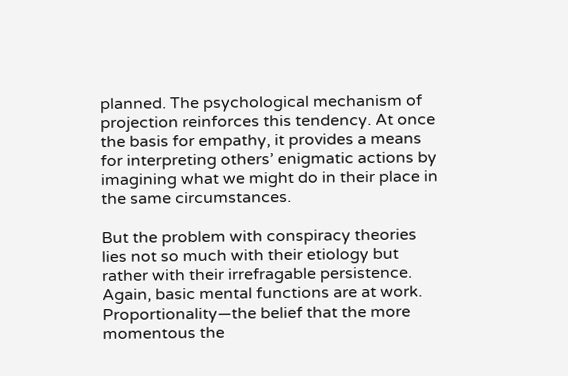planned. The psychological mechanism of projection reinforces this tendency. At once the basis for empathy, it provides a means for interpreting others’ enigmatic actions by imagining what we might do in their place in the same circumstances.

But the problem with conspiracy theories lies not so much with their etiology but rather with their irrefragable persistence. Again, basic mental functions are at work. Proportionality—the belief that the more momentous the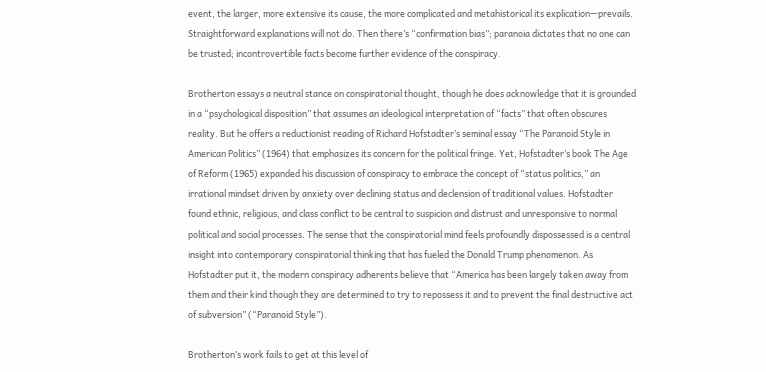event, the larger, more extensive its cause, the more complicated and metahistorical its explication—prevails. Straightforward explanations will not do. Then there’s “confirmation bias”; paranoia dictates that no one can be trusted; incontrovertible facts become further evidence of the conspiracy.

Brotherton essays a neutral stance on conspiratorial thought, though he does acknowledge that it is grounded in a “psychological disposition” that assumes an ideological interpretation of “facts” that often obscures reality. But he offers a reductionist reading of Richard Hofstadter’s seminal essay “The Paranoid Style in American Politics” (1964) that emphasizes its concern for the political fringe. Yet, Hofstadter’s book The Age of Reform (1965) expanded his discussion of conspiracy to embrace the concept of “status politics,” an irrational mindset driven by anxiety over declining status and declension of traditional values. Hofstadter found ethnic, religious, and class conflict to be central to suspicion and distrust and unresponsive to normal political and social processes. The sense that the conspiratorial mind feels profoundly dispossessed is a central insight into contemporary conspiratorial thinking that has fueled the Donald Trump phenomenon. As Hofstadter put it, the modern conspiracy adherents believe that “America has been largely taken away from them and their kind though they are determined to try to repossess it and to prevent the final destructive act of subversion” (“Paranoid Style”).

Brotherton’s work fails to get at this level of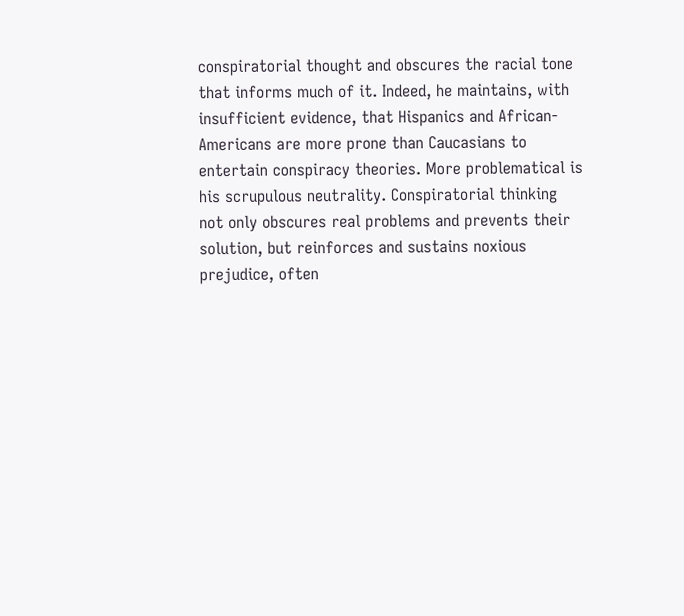conspiratorial thought and obscures the racial tone that informs much of it. Indeed, he maintains, with insufficient evidence, that Hispanics and African-Americans are more prone than Caucasians to entertain conspiracy theories. More problematical is his scrupulous neutrality. Conspiratorial thinking not only obscures real problems and prevents their solution, but reinforces and sustains noxious prejudice, often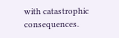with catastrophic consequences.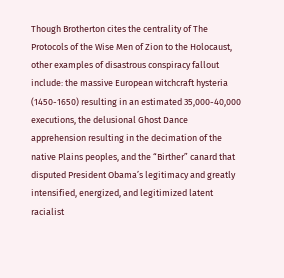Though Brotherton cites the centrality of The Protocols of the Wise Men of Zion to the Holocaust, other examples of disastrous conspiracy fallout include: the massive European witchcraft hysteria (1450-1650) resulting in an estimated 35,000-40,000 executions, the delusional Ghost Dance apprehension resulting in the decimation of the native Plains peoples, and the “Birther” canard that disputed President Obama’s legitimacy and greatly intensified, energized, and legitimized latent racialist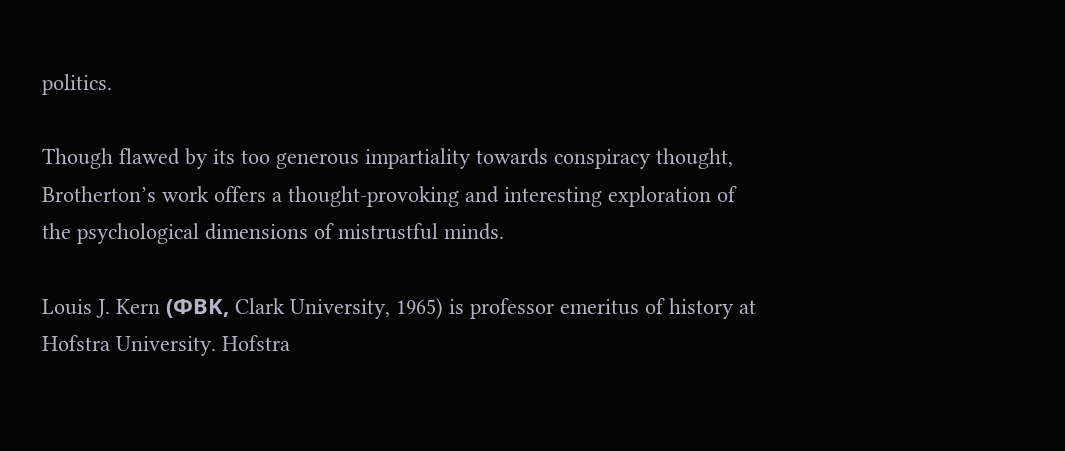politics.

Though flawed by its too generous impartiality towards conspiracy thought, Brotherton’s work offers a thought-provoking and interesting exploration of the psychological dimensions of mistrustful minds.

Louis J. Kern (ΦBK, Clark University, 1965) is professor emeritus of history at Hofstra University. Hofstra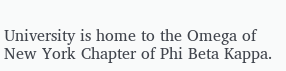University is home to the Omega of New York Chapter of Phi Beta Kappa.